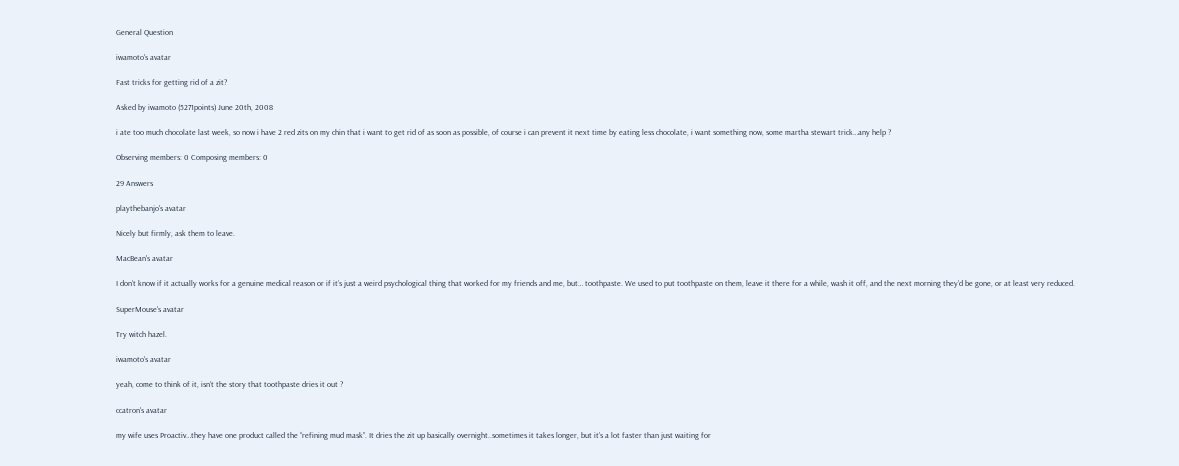General Question

iwamoto's avatar

Fast tricks for getting rid of a zit?

Asked by iwamoto (5271points) June 20th, 2008

i ate too much chocolate last week, so now i have 2 red zits on my chin that i want to get rid of as soon as possible, of course i can prevent it next time by eating less chocolate, i want something now, some martha stewart trick…any help ?

Observing members: 0 Composing members: 0

29 Answers

playthebanjo's avatar

Nicely but firmly, ask them to leave.

MacBean's avatar

I don’t know if it actually works for a genuine medical reason or if it’s just a weird psychological thing that worked for my friends and me, but… toothpaste. We used to put toothpaste on them, leave it there for a while, wash it off, and the next morning they’d be gone, or at least very reduced.

SuperMouse's avatar

Try witch hazel.

iwamoto's avatar

yeah, come to think of it, isn’t the story that toothpaste dries it out ?

ccatron's avatar

my wife uses Proactiv…they have one product called the “refining mud mask”. It dries the zit up basically overnight..sometimes it takes longer, but it’s a lot faster than just waiting for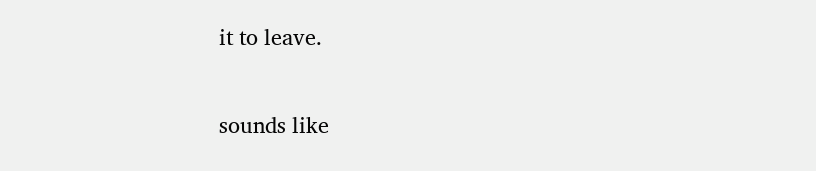it to leave.

sounds like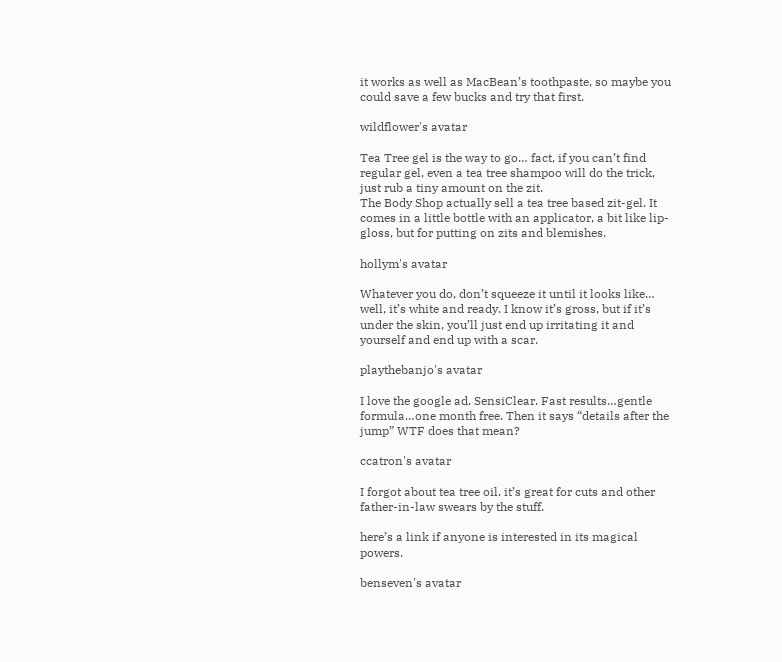it works as well as MacBean’s toothpaste, so maybe you could save a few bucks and try that first.

wildflower's avatar

Tea Tree gel is the way to go… fact, if you can’t find regular gel, even a tea tree shampoo will do the trick, just rub a tiny amount on the zit.
The Body Shop actually sell a tea tree based zit-gel. It comes in a little bottle with an applicator, a bit like lip-gloss, but for putting on zits and blemishes.

hollym's avatar

Whatever you do, don’t squeeze it until it looks like… well, it’s white and ready. I know it’s gross, but if it’s under the skin, you’ll just end up irritating it and yourself and end up with a scar.

playthebanjo's avatar

I love the google ad. SensiClear. Fast results…gentle formula…one month free. Then it says “details after the jump” WTF does that mean?

ccatron's avatar

I forgot about tea tree oil. it’s great for cuts and other father-in-law swears by the stuff.

here’s a link if anyone is interested in its magical powers.

benseven's avatar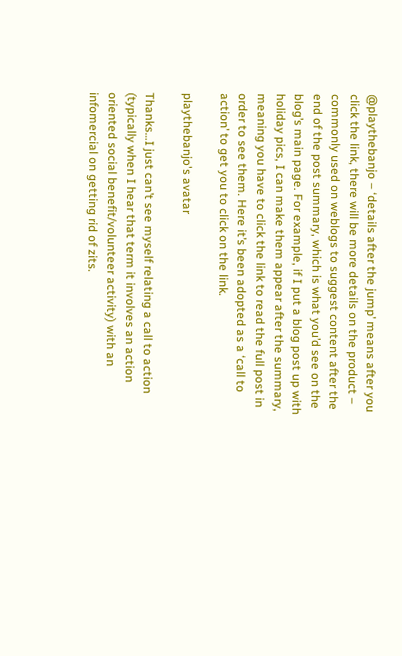@playthebanjo – ‘details after the jump’ means after you click the link, there will be more details on the product – commonly used on weblogs to suggest content after the end of the post summary, which is what you’d see on the blog’s main page. For example, if I put a blog post up with holiday pics, I can make them appear after the summary, meaning you have to click the link to read the full post in order to see them. Here it’s been adopted as a ‘call to action’ to get you to click on the link.

playthebanjo's avatar

Thanks…I just can’t see myself relating a call to action (typically when I hear that term it involves an action oriented social benefit/volunteer activity) with an infomercial on getting rid of zits.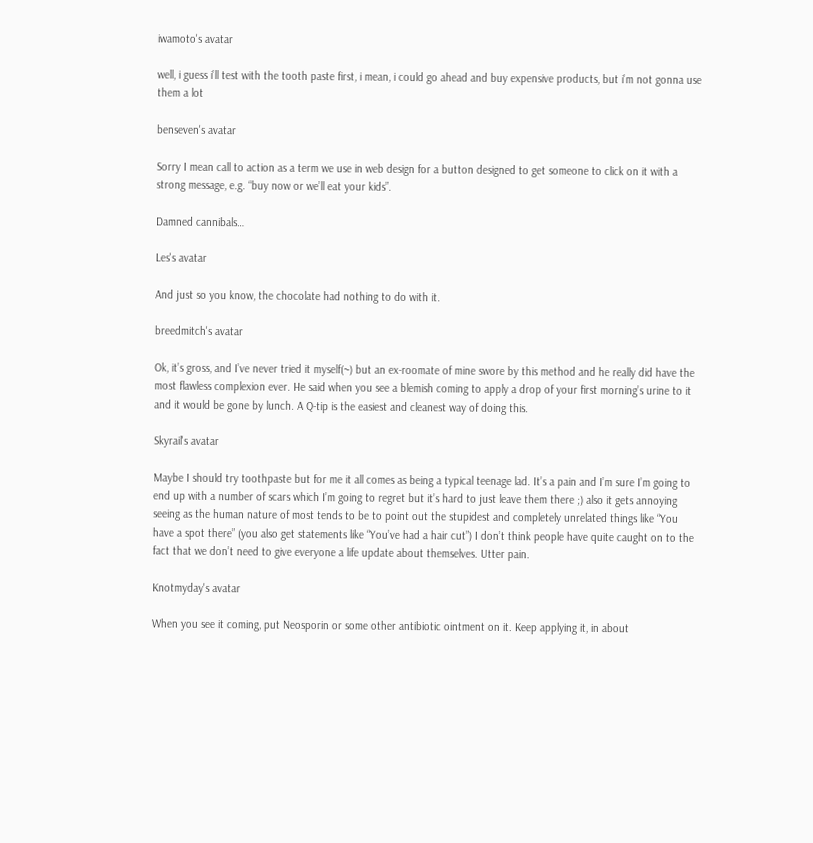iwamoto's avatar

well, i guess i’ll test with the tooth paste first, i mean, i could go ahead and buy expensive products, but i’m not gonna use them a lot

benseven's avatar

Sorry I mean call to action as a term we use in web design for a button designed to get someone to click on it with a strong message, e.g. “buy now or we’ll eat your kids”.

Damned cannibals…

Les's avatar

And just so you know, the chocolate had nothing to do with it.

breedmitch's avatar

Ok, it’s gross, and I’ve never tried it myself(~) but an ex-roomate of mine swore by this method and he really did have the most flawless complexion ever. He said when you see a blemish coming to apply a drop of your first morning’s urine to it and it would be gone by lunch. A Q-tip is the easiest and cleanest way of doing this.

Skyrail's avatar

Maybe I should try toothpaste but for me it all comes as being a typical teenage lad. It’s a pain and I’m sure I’m going to end up with a number of scars which I’m going to regret but it’s hard to just leave them there ;) also it gets annoying seeing as the human nature of most tends to be to point out the stupidest and completely unrelated things like “You have a spot there” (you also get statements like “You’ve had a hair cut”) I don’t think people have quite caught on to the fact that we don’t need to give everyone a life update about themselves. Utter pain.

Knotmyday's avatar

When you see it coming, put Neosporin or some other antibiotic ointment on it. Keep applying it, in about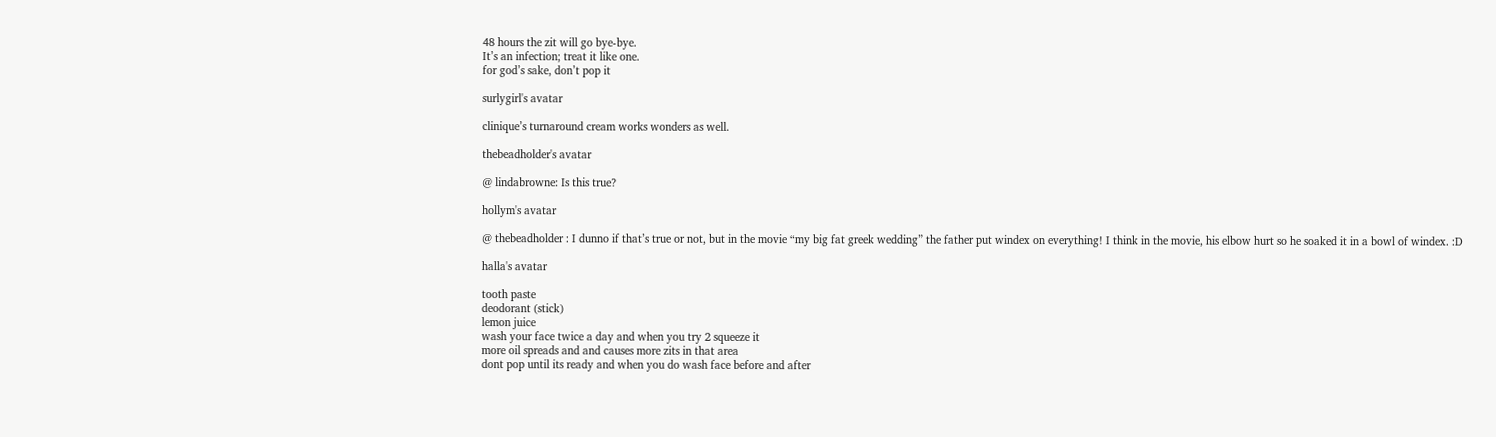48 hours the zit will go bye-bye.
It’s an infection; treat it like one.
for god’s sake, don’t pop it

surlygirl's avatar

clinique’s turnaround cream works wonders as well.

thebeadholder's avatar

@ lindabrowne: Is this true?

hollym's avatar

@ thebeadholder : I dunno if that’s true or not, but in the movie “my big fat greek wedding” the father put windex on everything! I think in the movie, his elbow hurt so he soaked it in a bowl of windex. :D

halla's avatar

tooth paste
deodorant (stick)
lemon juice
wash your face twice a day and when you try 2 squeeze it
more oil spreads and and causes more zits in that area
dont pop until its ready and when you do wash face before and after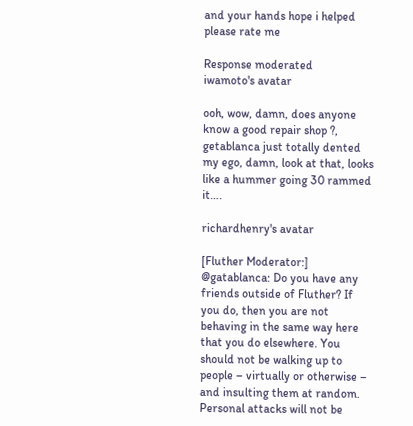and your hands hope i helped
please rate me

Response moderated
iwamoto's avatar

ooh, wow, damn, does anyone know a good repair shop ?, getablanca just totally dented my ego, damn, look at that, looks like a hummer going 30 rammed it….

richardhenry's avatar

[Fluther Moderator:] @gatablanca: Do you have any friends outside of Fluther? If you do, then you are not behaving in the same way here that you do elsewhere. You should not be walking up to people – virtually or otherwise – and insulting them at random. Personal attacks will not be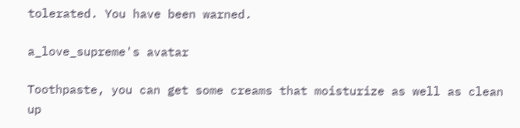tolerated. You have been warned.

a_love_supreme's avatar

Toothpaste, you can get some creams that moisturize as well as clean up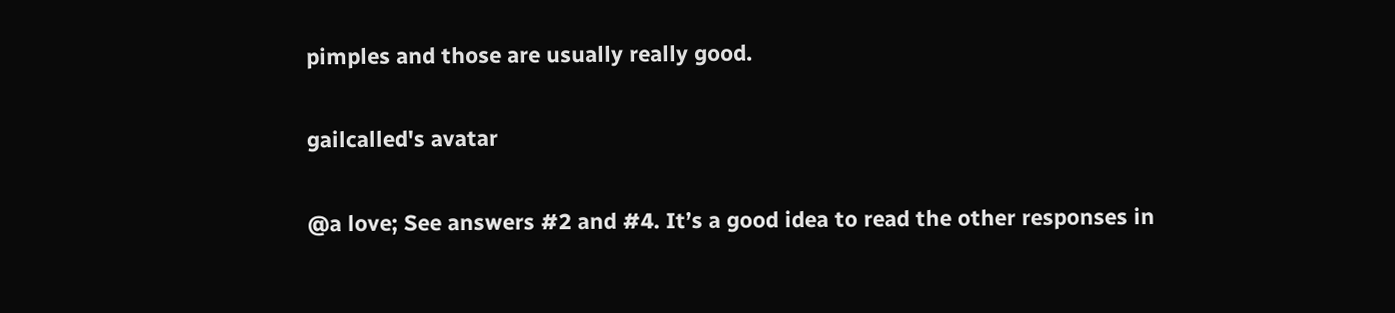pimples and those are usually really good.

gailcalled's avatar

@a love; See answers #2 and #4. It’s a good idea to read the other responses in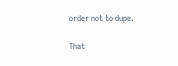order not to dupe.

That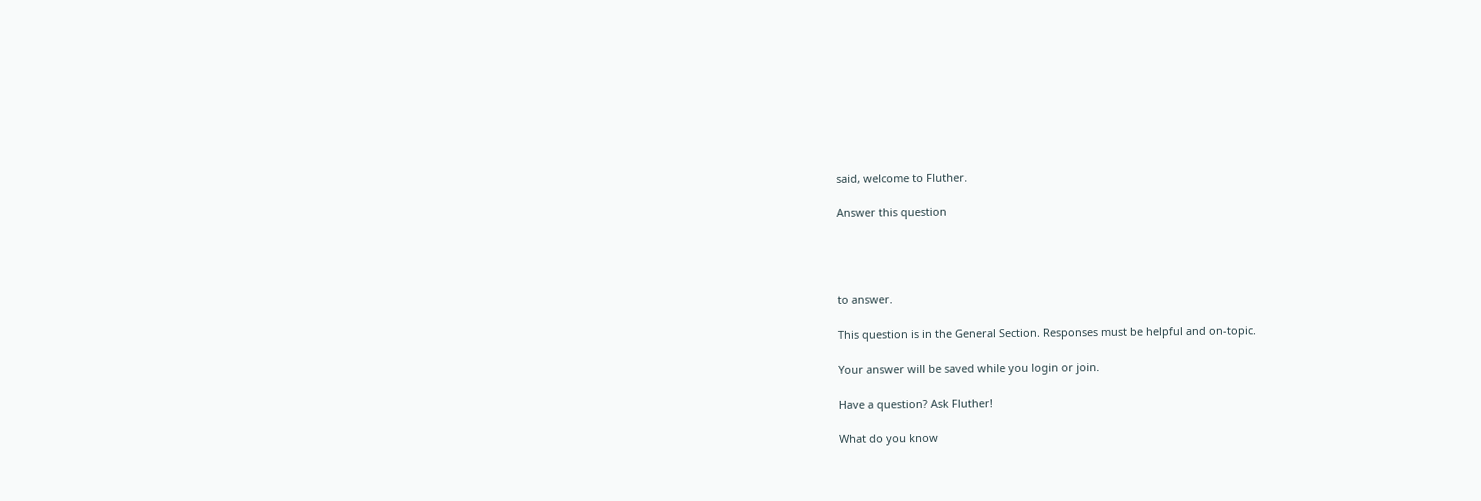said, welcome to Fluther.

Answer this question




to answer.

This question is in the General Section. Responses must be helpful and on-topic.

Your answer will be saved while you login or join.

Have a question? Ask Fluther!

What do you know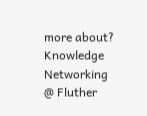more about?
Knowledge Networking @ Fluther